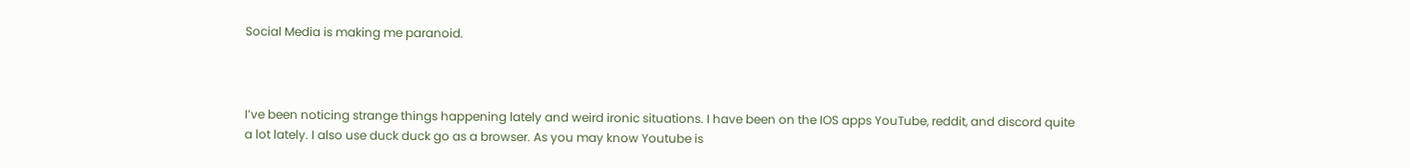Social Media is making me paranoid.



I’ve been noticing strange things happening lately and weird ironic situations. I have been on the IOS apps YouTube, reddit, and discord quite a lot lately. I also use duck duck go as a browser. As you may know Youtube is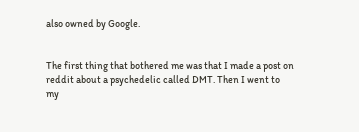also owned by Google.


The first thing that bothered me was that I made a post on reddit about a psychedelic called DMT. Then I went to my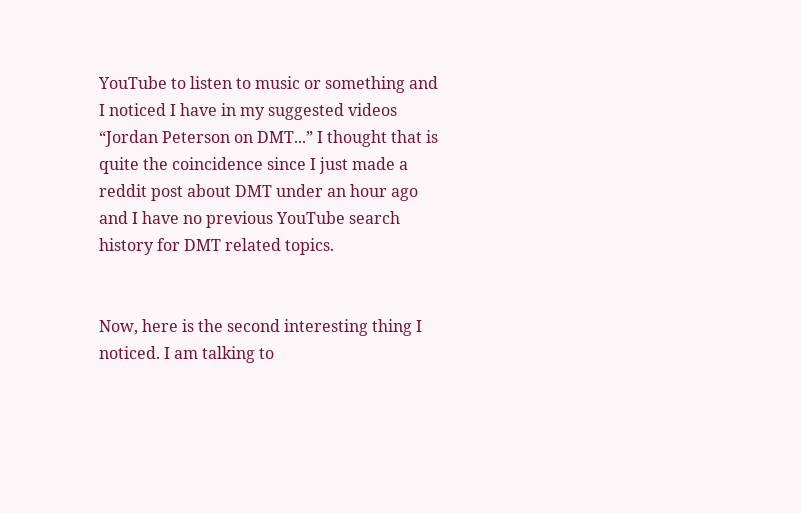YouTube to listen to music or something and I noticed I have in my suggested videos “Jordan Peterson on DMT...” I thought that is quite the coincidence since I just made a reddit post about DMT under an hour ago and I have no previous YouTube search history for DMT related topics.


Now, here is the second interesting thing I noticed. I am talking to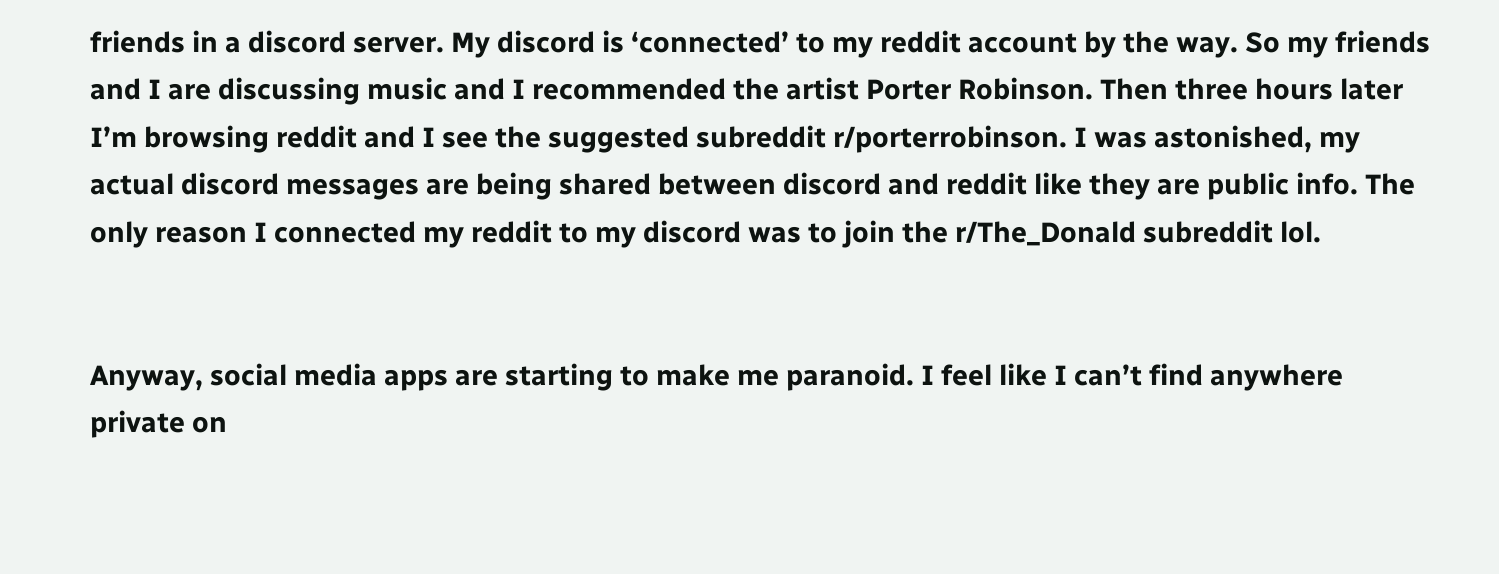friends in a discord server. My discord is ‘connected’ to my reddit account by the way. So my friends and I are discussing music and I recommended the artist Porter Robinson. Then three hours later I’m browsing reddit and I see the suggested subreddit r/porterrobinson. I was astonished, my actual discord messages are being shared between discord and reddit like they are public info. The only reason I connected my reddit to my discord was to join the r/The_Donald subreddit lol.


Anyway, social media apps are starting to make me paranoid. I feel like I can’t find anywhere private on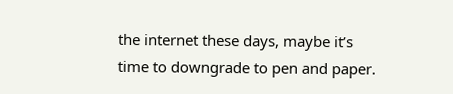the internet these days, maybe it’s time to downgrade to pen and paper.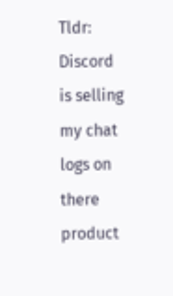Tldr: Discord is selling my chat logs on there product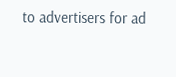to advertisers for ad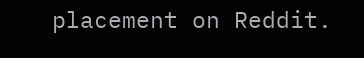placement on Reddit.